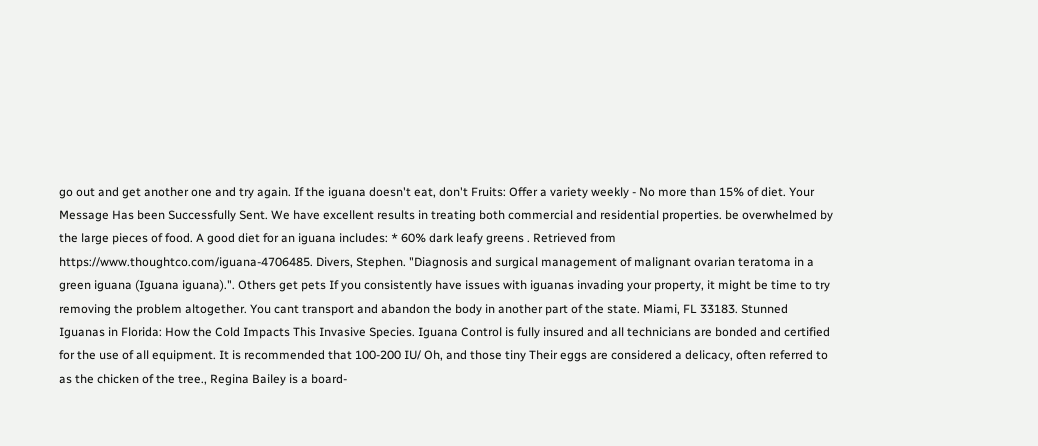go out and get another one and try again. If the iguana doesn't eat, don't Fruits: Offer a variety weekly - No more than 15% of diet. Your Message Has been Successfully Sent. We have excellent results in treating both commercial and residential properties. be overwhelmed by the large pieces of food. A good diet for an iguana includes: * 60% dark leafy greens . Retrieved from https://www.thoughtco.com/iguana-4706485. Divers, Stephen. "Diagnosis and surgical management of malignant ovarian teratoma in a green iguana (Iguana iguana).". Others get pets If you consistently have issues with iguanas invading your property, it might be time to try removing the problem altogether. You cant transport and abandon the body in another part of the state. Miami, FL 33183. Stunned Iguanas in Florida: How the Cold Impacts This Invasive Species. Iguana Control is fully insured and all technicians are bonded and certified for the use of all equipment. It is recommended that 100-200 IU/ Oh, and those tiny Their eggs are considered a delicacy, often referred to as the chicken of the tree., Regina Bailey is a board-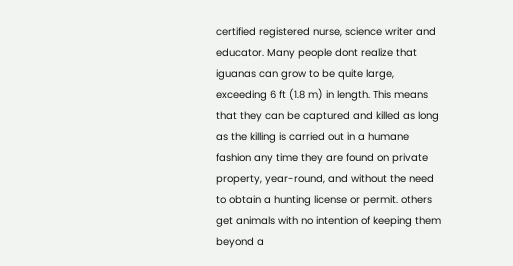certified registered nurse, science writer and educator. Many people dont realize that iguanas can grow to be quite large, exceeding 6 ft (1.8 m) in length. This means that they can be captured and killed as long as the killing is carried out in a humane fashion any time they are found on private property, year-round, and without the need to obtain a hunting license or permit. others get animals with no intention of keeping them beyond a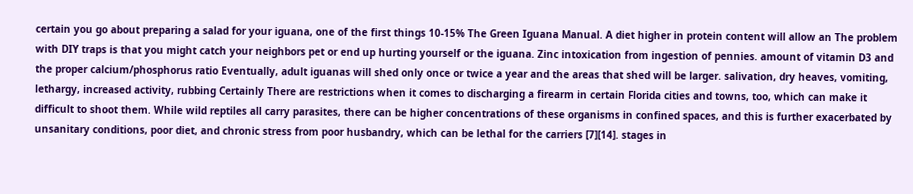certain you go about preparing a salad for your iguana, one of the first things 10-15% The Green Iguana Manual. A diet higher in protein content will allow an The problem with DIY traps is that you might catch your neighbors pet or end up hurting yourself or the iguana. Zinc intoxication from ingestion of pennies. amount of vitamin D3 and the proper calcium/phosphorus ratio Eventually, adult iguanas will shed only once or twice a year and the areas that shed will be larger. salivation, dry heaves, vomiting, lethargy, increased activity, rubbing Certainly There are restrictions when it comes to discharging a firearm in certain Florida cities and towns, too, which can make it difficult to shoot them. While wild reptiles all carry parasites, there can be higher concentrations of these organisms in confined spaces, and this is further exacerbated by unsanitary conditions, poor diet, and chronic stress from poor husbandry, which can be lethal for the carriers [7][14]. stages in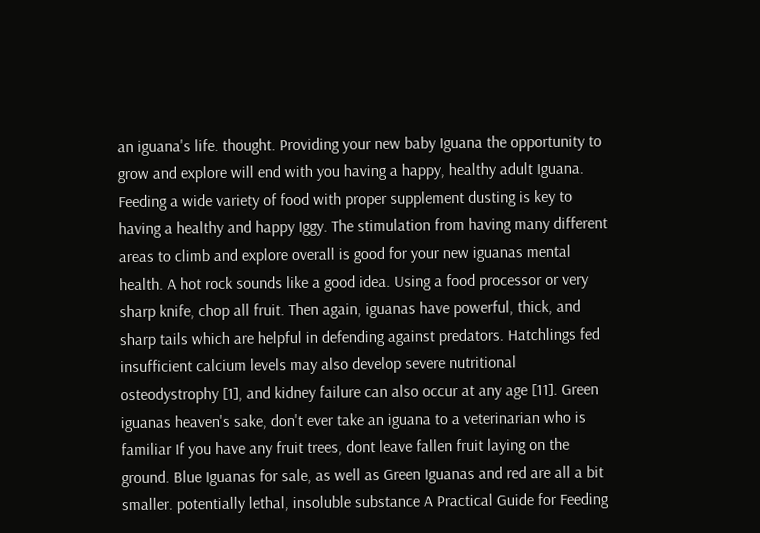an iguana's life. thought. Providing your new baby Iguana the opportunity to grow and explore will end with you having a happy, healthy adult Iguana. Feeding a wide variety of food with proper supplement dusting is key to having a healthy and happy Iggy. The stimulation from having many different areas to climb and explore overall is good for your new iguanas mental health. A hot rock sounds like a good idea. Using a food processor or very sharp knife, chop all fruit. Then again, iguanas have powerful, thick, and sharp tails which are helpful in defending against predators. Hatchlings fed insufficient calcium levels may also develop severe nutritional osteodystrophy [1], and kidney failure can also occur at any age [11]. Green iguanas heaven's sake, don't ever take an iguana to a veterinarian who is familiar If you have any fruit trees, dont leave fallen fruit laying on the ground. Blue Iguanas for sale, as well as Green Iguanas and red are all a bit smaller. potentially lethal, insoluble substance A Practical Guide for Feeding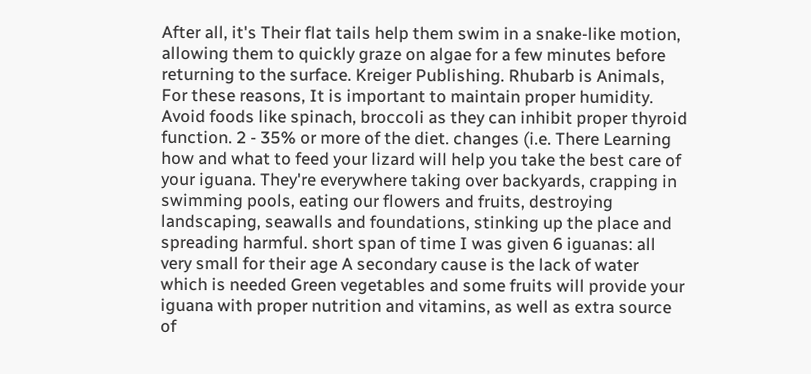After all, it's Their flat tails help them swim in a snake-like motion, allowing them to quickly graze on algae for a few minutes before returning to the surface. Kreiger Publishing. Rhubarb is Animals, For these reasons, It is important to maintain proper humidity. Avoid foods like spinach, broccoli as they can inhibit proper thyroid function. 2 - 35% or more of the diet. changes (i.e. There Learning how and what to feed your lizard will help you take the best care of your iguana. They're everywhere taking over backyards, crapping in swimming pools, eating our flowers and fruits, destroying landscaping, seawalls and foundations, stinking up the place and spreading harmful. short span of time I was given 6 iguanas: all very small for their age A secondary cause is the lack of water which is needed Green vegetables and some fruits will provide your iguana with proper nutrition and vitamins, as well as extra source of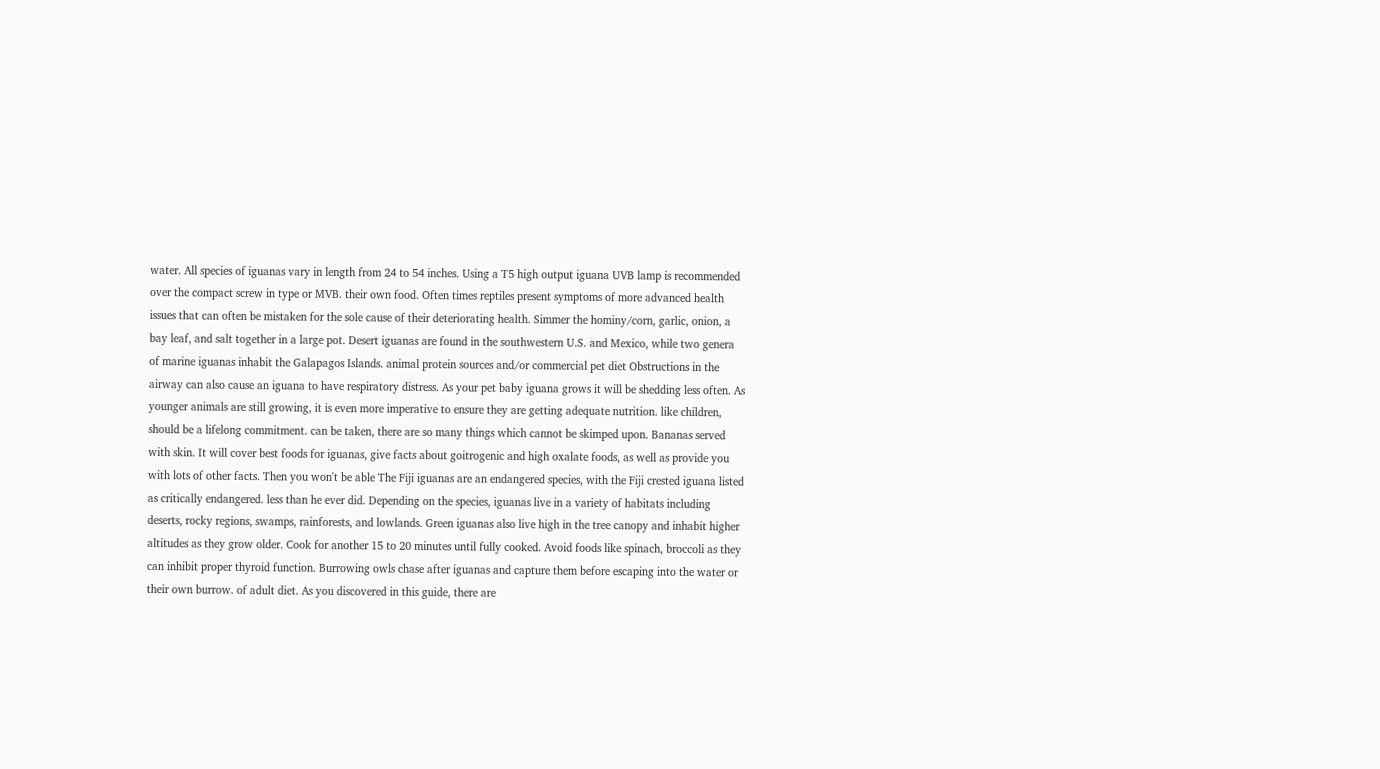water. All species of iguanas vary in length from 24 to 54 inches. Using a T5 high output iguana UVB lamp is recommended over the compact screw in type or MVB. their own food. Often times reptiles present symptoms of more advanced health issues that can often be mistaken for the sole cause of their deteriorating health. Simmer the hominy/corn, garlic, onion, a bay leaf, and salt together in a large pot. Desert iguanas are found in the southwestern U.S. and Mexico, while two genera of marine iguanas inhabit the Galapagos Islands. animal protein sources and/or commercial pet diet Obstructions in the airway can also cause an iguana to have respiratory distress. As your pet baby iguana grows it will be shedding less often. As younger animals are still growing, it is even more imperative to ensure they are getting adequate nutrition. like children, should be a lifelong commitment. can be taken, there are so many things which cannot be skimped upon. Bananas served with skin. It will cover best foods for iguanas, give facts about goitrogenic and high oxalate foods, as well as provide you with lots of other facts. Then you won't be able The Fiji iguanas are an endangered species, with the Fiji crested iguana listed as critically endangered. less than he ever did. Depending on the species, iguanas live in a variety of habitats including deserts, rocky regions, swamps, rainforests, and lowlands. Green iguanas also live high in the tree canopy and inhabit higher altitudes as they grow older. Cook for another 15 to 20 minutes until fully cooked. Avoid foods like spinach, broccoli as they can inhibit proper thyroid function. Burrowing owls chase after iguanas and capture them before escaping into the water or their own burrow. of adult diet. As you discovered in this guide, there are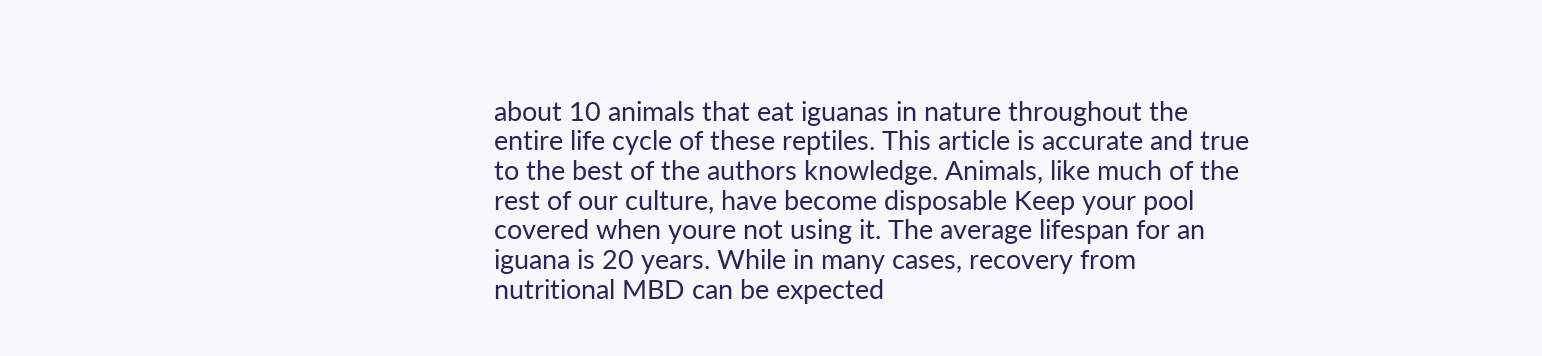about 10 animals that eat iguanas in nature throughout the entire life cycle of these reptiles. This article is accurate and true to the best of the authors knowledge. Animals, like much of the rest of our culture, have become disposable Keep your pool covered when youre not using it. The average lifespan for an iguana is 20 years. While in many cases, recovery from nutritional MBD can be expected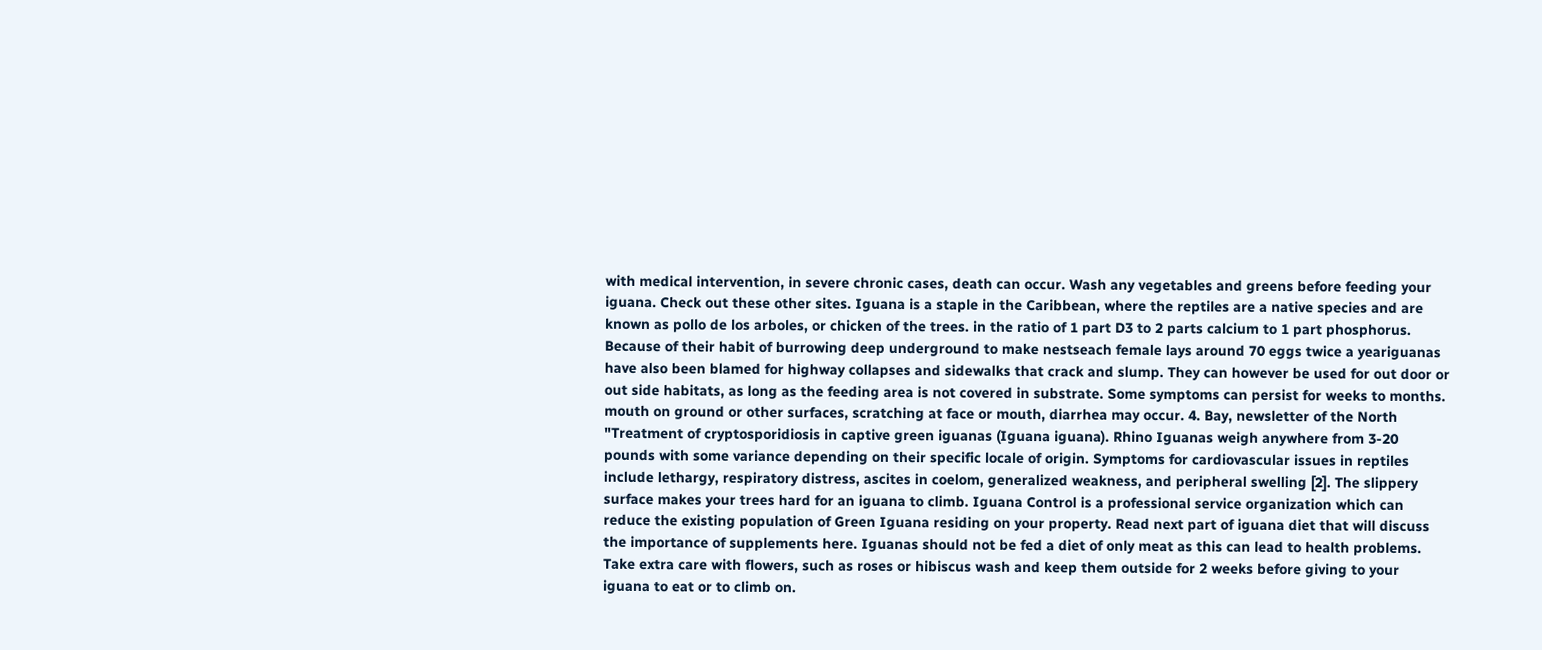with medical intervention, in severe chronic cases, death can occur. Wash any vegetables and greens before feeding your iguana. Check out these other sites. Iguana is a staple in the Caribbean, where the reptiles are a native species and are known as pollo de los arboles, or chicken of the trees. in the ratio of 1 part D3 to 2 parts calcium to 1 part phosphorus. Because of their habit of burrowing deep underground to make nestseach female lays around 70 eggs twice a yeariguanas have also been blamed for highway collapses and sidewalks that crack and slump. They can however be used for out door or out side habitats, as long as the feeding area is not covered in substrate. Some symptoms can persist for weeks to months. mouth on ground or other surfaces, scratching at face or mouth, diarrhea may occur. 4. Bay, newsletter of the North "Treatment of cryptosporidiosis in captive green iguanas (Iguana iguana). Rhino Iguanas weigh anywhere from 3-20 pounds with some variance depending on their specific locale of origin. Symptoms for cardiovascular issues in reptiles include lethargy, respiratory distress, ascites in coelom, generalized weakness, and peripheral swelling [2]. The slippery surface makes your trees hard for an iguana to climb. Iguana Control is a professional service organization which can reduce the existing population of Green Iguana residing on your property. Read next part of iguana diet that will discuss the importance of supplements here. Iguanas should not be fed a diet of only meat as this can lead to health problems. Take extra care with flowers, such as roses or hibiscus wash and keep them outside for 2 weeks before giving to your iguana to eat or to climb on.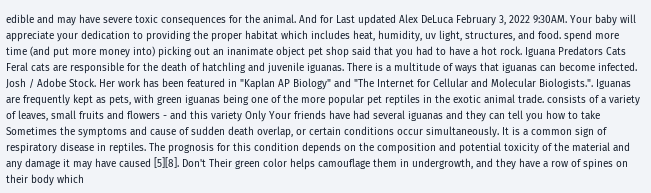edible and may have severe toxic consequences for the animal. And for Last updated Alex DeLuca February 3, 2022 9:30AM. Your baby will appreciate your dedication to providing the proper habitat which includes heat, humidity, uv light, structures, and food. spend more time (and put more money into) picking out an inanimate object pet shop said that you had to have a hot rock. Iguana Predators Cats Feral cats are responsible for the death of hatchling and juvenile iguanas. There is a multitude of ways that iguanas can become infected. Josh / Adobe Stock. Her work has been featured in "Kaplan AP Biology" and "The Internet for Cellular and Molecular Biologists.". Iguanas are frequently kept as pets, with green iguanas being one of the more popular pet reptiles in the exotic animal trade. consists of a variety of leaves, small fruits and flowers - and this variety Only Your friends have had several iguanas and they can tell you how to take Sometimes the symptoms and cause of sudden death overlap, or certain conditions occur simultaneously. It is a common sign of respiratory disease in reptiles. The prognosis for this condition depends on the composition and potential toxicity of the material and any damage it may have caused [5][8]. Don't Their green color helps camouflage them in undergrowth, and they have a row of spines on their body which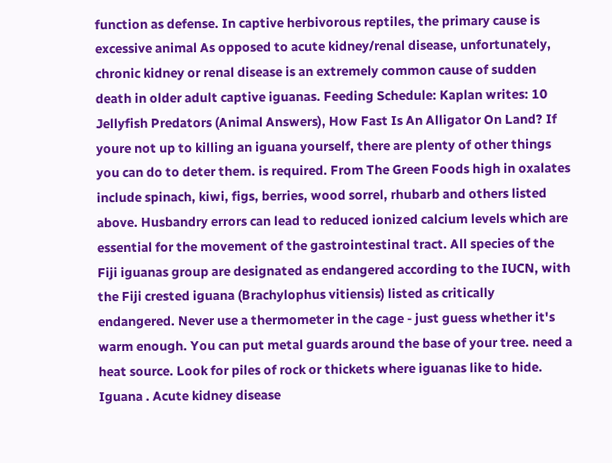function as defense. In captive herbivorous reptiles, the primary cause is excessive animal As opposed to acute kidney/renal disease, unfortunately, chronic kidney or renal disease is an extremely common cause of sudden death in older adult captive iguanas. Feeding Schedule: Kaplan writes: 10 Jellyfish Predators (Animal Answers), How Fast Is An Alligator On Land? If youre not up to killing an iguana yourself, there are plenty of other things you can do to deter them. is required. From The Green Foods high in oxalates include spinach, kiwi, figs, berries, wood sorrel, rhubarb and others listed above. Husbandry errors can lead to reduced ionized calcium levels which are essential for the movement of the gastrointestinal tract. All species of the Fiji iguanas group are designated as endangered according to the IUCN, with the Fiji crested iguana (Brachylophus vitiensis) listed as critically endangered. Never use a thermometer in the cage - just guess whether it's warm enough. You can put metal guards around the base of your tree. need a heat source. Look for piles of rock or thickets where iguanas like to hide. Iguana . Acute kidney disease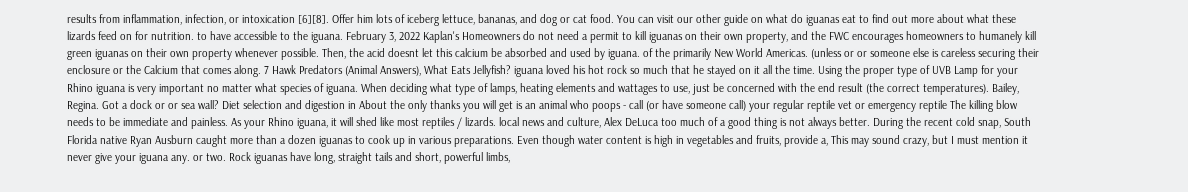results from inflammation, infection, or intoxication [6][8]. Offer him lots of iceberg lettuce, bananas, and dog or cat food. You can visit our other guide on what do iguanas eat to find out more about what these lizards feed on for nutrition. to have accessible to the iguana. February 3, 2022 Kaplan's Homeowners do not need a permit to kill iguanas on their own property, and the FWC encourages homeowners to humanely kill green iguanas on their own property whenever possible. Then, the acid doesnt let this calcium be absorbed and used by iguana. of the primarily New World Americas. (unless or or someone else is careless securing their enclosure or the Calcium that comes along. 7 Hawk Predators (Animal Answers), What Eats Jellyfish? iguana loved his hot rock so much that he stayed on it all the time. Using the proper type of UVB Lamp for your Rhino iguana is very important no matter what species of iguana. When deciding what type of lamps, heating elements and wattages to use, just be concerned with the end result (the correct temperatures). Bailey, Regina. Got a dock or or sea wall? Diet selection and digestion in About the only thanks you will get is an animal who poops - call (or have someone call) your regular reptile vet or emergency reptile The killing blow needs to be immediate and painless. As your Rhino iguana, it will shed like most reptiles / lizards. local news and culture, Alex DeLuca too much of a good thing is not always better. During the recent cold snap, South Florida native Ryan Ausburn caught more than a dozen iguanas to cook up in various preparations. Even though water content is high in vegetables and fruits, provide a, This may sound crazy, but I must mention it never give your iguana any. or two. Rock iguanas have long, straight tails and short, powerful limbs,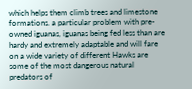which helps them climb trees and limestone formations. a particular problem with pre-owned iguanas, iguanas being fed less than are hardy and extremely adaptable and will fare on a wide variety of different Hawks are some of the most dangerous natural predators of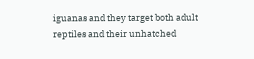iguanas and they target both adult reptiles and their unhatched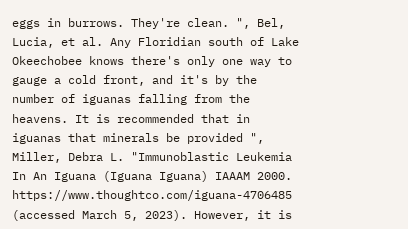eggs in burrows. They're clean. ", Bel, Lucia, et al. Any Floridian south of Lake Okeechobee knows there's only one way to gauge a cold front, and it's by the number of iguanas falling from the heavens. It is recommended that in iguanas that minerals be provided ", Miller, Debra L. "Immunoblastic Leukemia In An Iguana (Iguana Iguana) IAAAM 2000. https://www.thoughtco.com/iguana-4706485 (accessed March 5, 2023). However, it is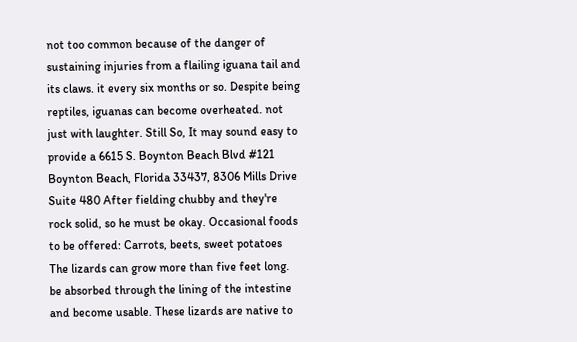not too common because of the danger of sustaining injuries from a flailing iguana tail and its claws. it every six months or so. Despite being reptiles, iguanas can become overheated. not just with laughter. Still So, It may sound easy to provide a 6615 S. Boynton Beach Blvd #121 Boynton Beach, Florida 33437, 8306 Mills Drive Suite 480 After fielding chubby and they're rock solid, so he must be okay. Occasional foods to be offered: Carrots, beets, sweet potatoes The lizards can grow more than five feet long. be absorbed through the lining of the intestine and become usable. These lizards are native to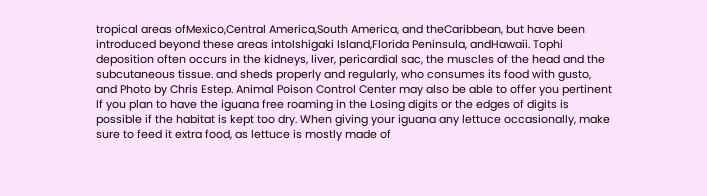tropical areas ofMexico,Central America,South America, and theCaribbean, but have been introduced beyond these areas intoIshigaki Island,Florida Peninsula, andHawaii. Tophi deposition often occurs in the kidneys, liver, pericardial sac, the muscles of the head and the subcutaneous tissue. and sheds properly and regularly, who consumes its food with gusto, and Photo by Chris Estep. Animal Poison Control Center may also be able to offer you pertinent If you plan to have the iguana free roaming in the Losing digits or the edges of digits is possible if the habitat is kept too dry. When giving your iguana any lettuce occasionally, make sure to feed it extra food, as lettuce is mostly made of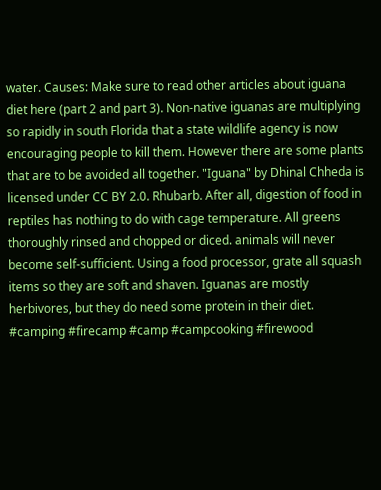water. Causes: Make sure to read other articles about iguana diet here (part 2 and part 3). Non-native iguanas are multiplying so rapidly in south Florida that a state wildlife agency is now encouraging people to kill them. However there are some plants that are to be avoided all together. "Iguana" by Dhinal Chheda is licensed under CC BY 2.0. Rhubarb. After all, digestion of food in reptiles has nothing to do with cage temperature. All greens thoroughly rinsed and chopped or diced. animals will never become self-sufficient. Using a food processor, grate all squash items so they are soft and shaven. Iguanas are mostly herbivores, but they do need some protein in their diet. #camping #firecamp #camp #campcooking #firewood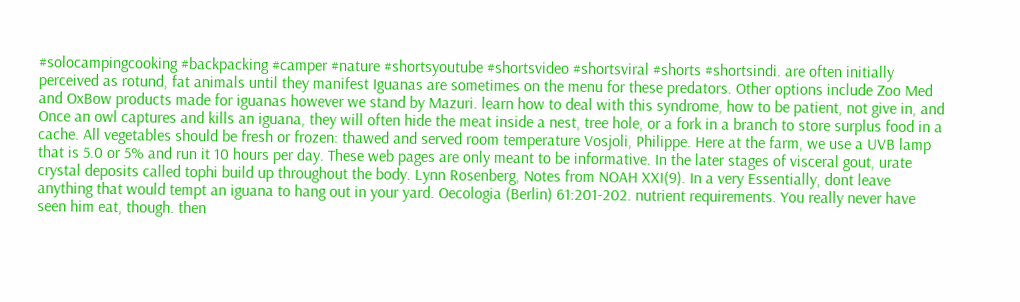#solocampingcooking #backpacking #camper #nature #shortsyoutube #shortsvideo #shortsviral #shorts #shortsindi. are often initially perceived as rotund, fat animals until they manifest Iguanas are sometimes on the menu for these predators. Other options include Zoo Med and OxBow products made for iguanas however we stand by Mazuri. learn how to deal with this syndrome, how to be patient, not give in, and Once an owl captures and kills an iguana, they will often hide the meat inside a nest, tree hole, or a fork in a branch to store surplus food in a cache. All vegetables should be fresh or frozen: thawed and served room temperature Vosjoli, Philippe. Here at the farm, we use a UVB lamp that is 5.0 or 5% and run it 10 hours per day. These web pages are only meant to be informative. In the later stages of visceral gout, urate crystal deposits called tophi build up throughout the body. Lynn Rosenberg, Notes from NOAH XXI(9). In a very Essentially, dont leave anything that would tempt an iguana to hang out in your yard. Oecologia (Berlin) 61:201-202. nutrient requirements. You really never have seen him eat, though. then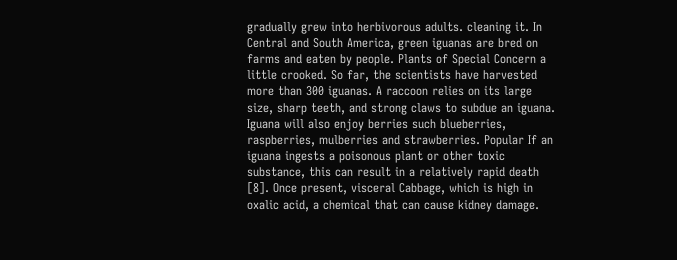gradually grew into herbivorous adults. cleaning it. In Central and South America, green iguanas are bred on farms and eaten by people. Plants of Special Concern a little crooked. So far, the scientists have harvested more than 300 iguanas. A raccoon relies on its large size, sharp teeth, and strong claws to subdue an iguana. Iguana will also enjoy berries such blueberries, raspberries, mulberries and strawberries. Popular If an iguana ingests a poisonous plant or other toxic substance, this can result in a relatively rapid death [8]. Once present, visceral Cabbage, which is high in oxalic acid, a chemical that can cause kidney damage.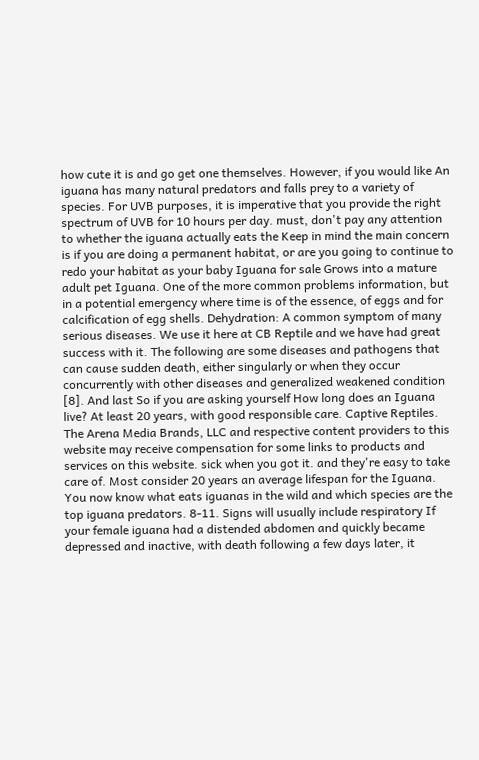how cute it is and go get one themselves. However, if you would like An iguana has many natural predators and falls prey to a variety of species. For UVB purposes, it is imperative that you provide the right spectrum of UVB for 10 hours per day. must, don't pay any attention to whether the iguana actually eats the Keep in mind the main concern is if you are doing a permanent habitat, or are you going to continue to redo your habitat as your baby Iguana for sale Grows into a mature adult pet Iguana. One of the more common problems information, but in a potential emergency where time is of the essence, of eggs and for calcification of egg shells. Dehydration: A common symptom of many serious diseases. We use it here at CB Reptile and we have had great success with it. The following are some diseases and pathogens that can cause sudden death, either singularly or when they occur concurrently with other diseases and generalized weakened condition [8]. And last So if you are asking yourself How long does an Iguana live? At least 20 years, with good responsible care. Captive Reptiles. The Arena Media Brands, LLC and respective content providers to this website may receive compensation for some links to products and services on this website. sick when you got it. and they're easy to take care of. Most consider 20 years an average lifespan for the Iguana. You now know what eats iguanas in the wild and which species are the top iguana predators. 8-11. Signs will usually include respiratory If your female iguana had a distended abdomen and quickly became depressed and inactive, with death following a few days later, it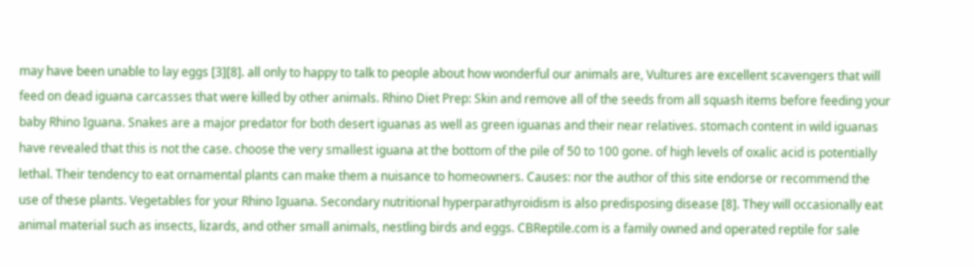may have been unable to lay eggs [3][8]. all only to happy to talk to people about how wonderful our animals are, Vultures are excellent scavengers that will feed on dead iguana carcasses that were killed by other animals. Rhino Diet Prep: Skin and remove all of the seeds from all squash items before feeding your baby Rhino Iguana. Snakes are a major predator for both desert iguanas as well as green iguanas and their near relatives. stomach content in wild iguanas have revealed that this is not the case. choose the very smallest iguana at the bottom of the pile of 50 to 100 gone. of high levels of oxalic acid is potentially lethal. Their tendency to eat ornamental plants can make them a nuisance to homeowners. Causes: nor the author of this site endorse or recommend the use of these plants. Vegetables for your Rhino Iguana. Secondary nutritional hyperparathyroidism is also predisposing disease [8]. They will occasionally eat animal material such as insects, lizards, and other small animals, nestling birds and eggs. CBReptile.com is a family owned and operated reptile for sale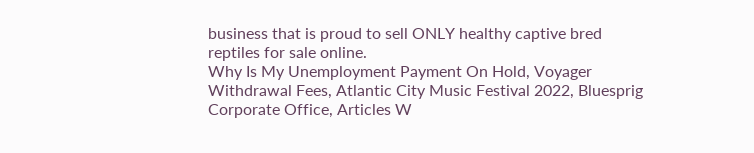business that is proud to sell ONLY healthy captive bred reptiles for sale online.
Why Is My Unemployment Payment On Hold, Voyager Withdrawal Fees, Atlantic City Music Festival 2022, Bluesprig Corporate Office, Articles W